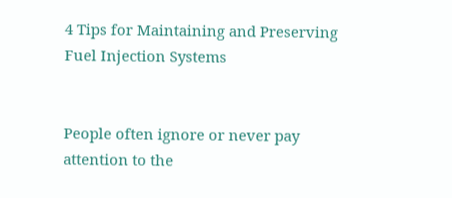4 Tips for Maintaining and Preserving Fuel Injection Systems


People often ignore or never pay attention to the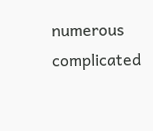numerous complicated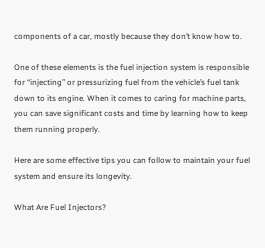components of a car, mostly because they don’t know how to.

One of these elements is the fuel injection system is responsible for “injecting” or pressurizing fuel from the vehicle’s fuel tank down to its engine. When it comes to caring for machine parts, you can save significant costs and time by learning how to keep them running properly.

Here are some effective tips you can follow to maintain your fuel system and ensure its longevity.

What Are Fuel Injectors?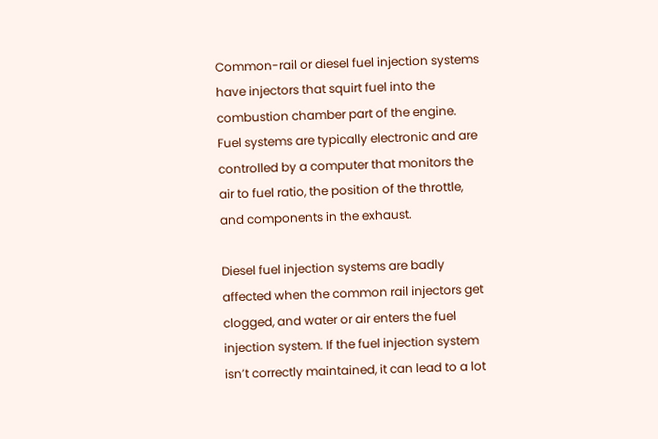Common-rail or diesel fuel injection systems have injectors that squirt fuel into the combustion chamber part of the engine. Fuel systems are typically electronic and are controlled by a computer that monitors the air to fuel ratio, the position of the throttle, and components in the exhaust.

Diesel fuel injection systems are badly affected when the common rail injectors get clogged, and water or air enters the fuel injection system. If the fuel injection system isn’t correctly maintained, it can lead to a lot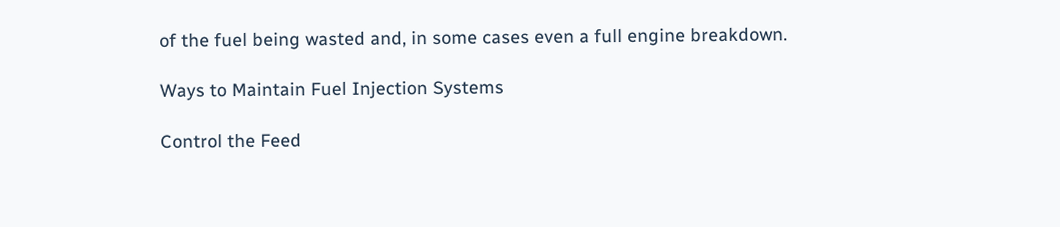of the fuel being wasted and, in some cases even a full engine breakdown.

Ways to Maintain Fuel Injection Systems

Control the Feed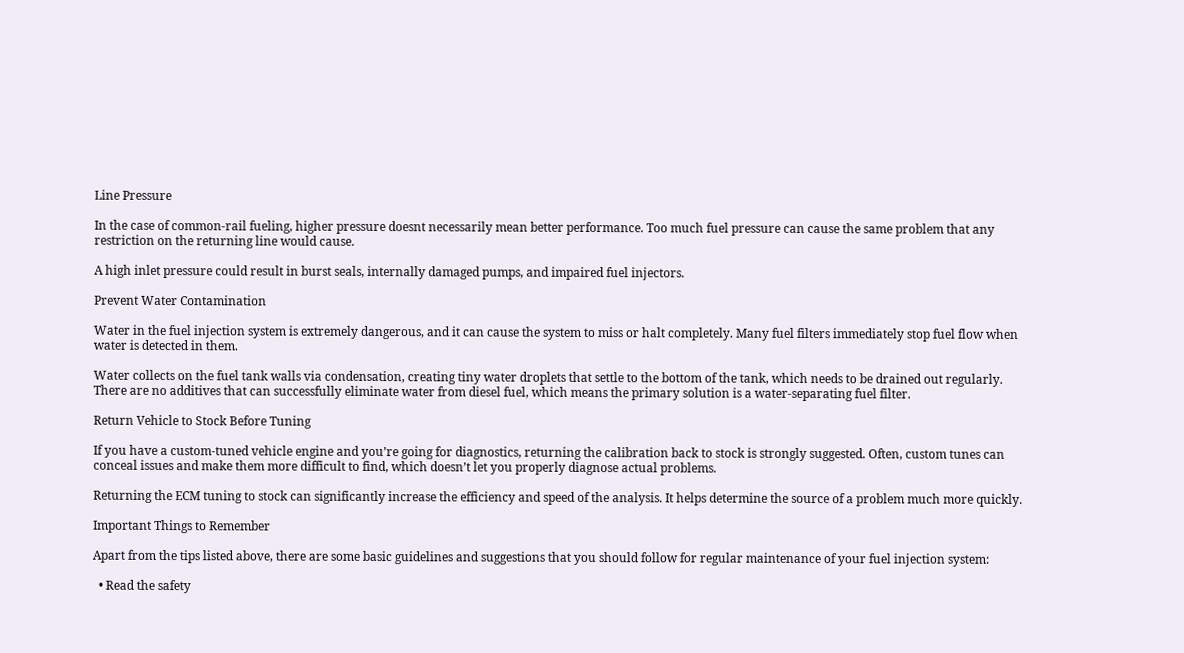Line Pressure

In the case of common-rail fueling, higher pressure doesnt necessarily mean better performance. Too much fuel pressure can cause the same problem that any restriction on the returning line would cause.

A high inlet pressure could result in burst seals, internally damaged pumps, and impaired fuel injectors.

Prevent Water Contamination

Water in the fuel injection system is extremely dangerous, and it can cause the system to miss or halt completely. Many fuel filters immediately stop fuel flow when water is detected in them.

Water collects on the fuel tank walls via condensation, creating tiny water droplets that settle to the bottom of the tank, which needs to be drained out regularly. There are no additives that can successfully eliminate water from diesel fuel, which means the primary solution is a water-separating fuel filter.

Return Vehicle to Stock Before Tuning

If you have a custom-tuned vehicle engine and you’re going for diagnostics, returning the calibration back to stock is strongly suggested. Often, custom tunes can conceal issues and make them more difficult to find, which doesn’t let you properly diagnose actual problems.

Returning the ECM tuning to stock can significantly increase the efficiency and speed of the analysis. It helps determine the source of a problem much more quickly.

Important Things to Remember

Apart from the tips listed above, there are some basic guidelines and suggestions that you should follow for regular maintenance of your fuel injection system:

  • Read the safety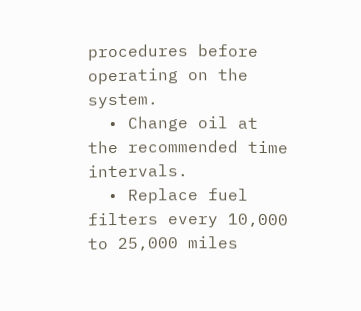procedures before operating on the system.
  • Change oil at the recommended time intervals.
  • Replace fuel filters every 10,000 to 25,000 miles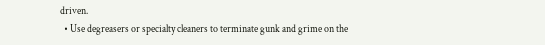driven.
  • Use degreasers or specialty cleaners to terminate gunk and grime on the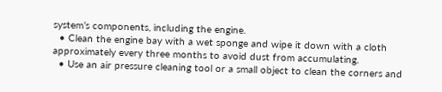system’s components, including the engine.
  • Clean the engine bay with a wet sponge and wipe it down with a cloth approximately every three months to avoid dust from accumulating.
  • Use an air pressure cleaning tool or a small object to clean the corners and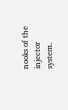nooks of the injector system.